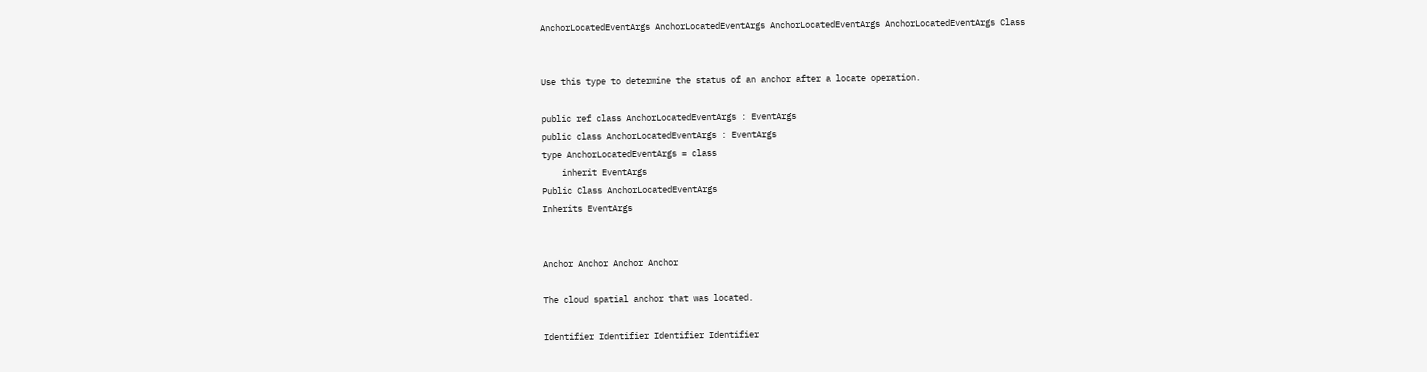AnchorLocatedEventArgs AnchorLocatedEventArgs AnchorLocatedEventArgs AnchorLocatedEventArgs Class


Use this type to determine the status of an anchor after a locate operation.

public ref class AnchorLocatedEventArgs : EventArgs
public class AnchorLocatedEventArgs : EventArgs
type AnchorLocatedEventArgs = class
    inherit EventArgs
Public Class AnchorLocatedEventArgs
Inherits EventArgs


Anchor Anchor Anchor Anchor

The cloud spatial anchor that was located.

Identifier Identifier Identifier Identifier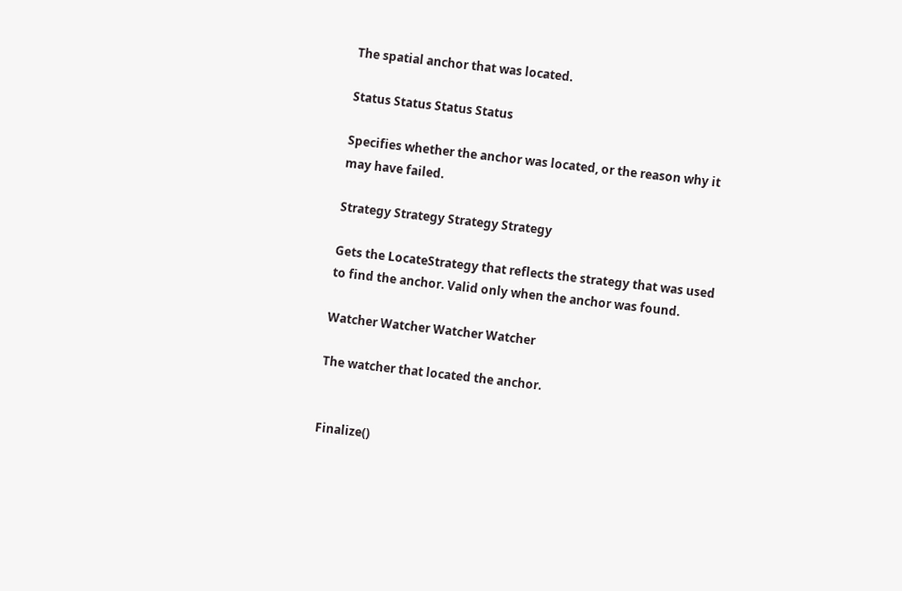The spatial anchor that was located.

Status Status Status Status

Specifies whether the anchor was located, or the reason why it may have failed.

Strategy Strategy Strategy Strategy

Gets the LocateStrategy that reflects the strategy that was used to find the anchor. Valid only when the anchor was found.

Watcher Watcher Watcher Watcher

The watcher that located the anchor.


Finalize()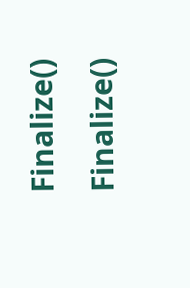Finalize() Finalize()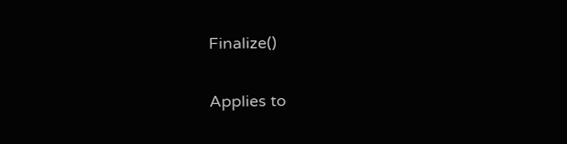Finalize()

Applies to